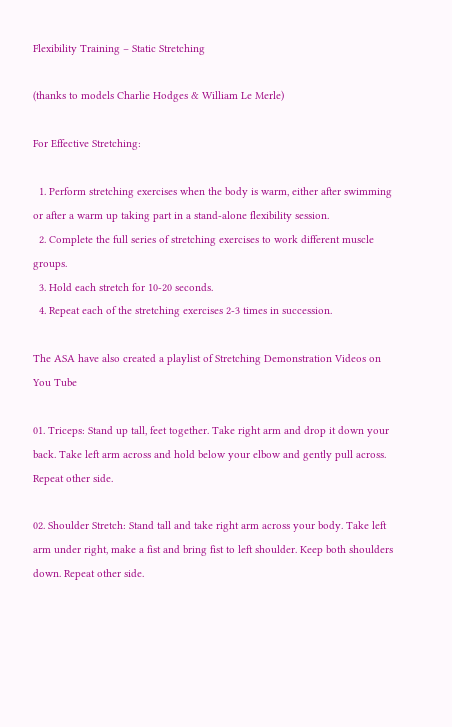Flexibility Training – Static Stretching

(thanks to models Charlie Hodges & William Le Merle)

For Effective Stretching:

  1. Perform stretching exercises when the body is warm, either after swimming or after a warm up taking part in a stand-alone flexibility session.
  2. Complete the full series of stretching exercises to work different muscle groups.
  3. Hold each stretch for 10-20 seconds.
  4. Repeat each of the stretching exercises 2-3 times in succession.

The ASA have also created a playlist of Stretching Demonstration Videos on You Tube

01. Triceps: Stand up tall, feet together. Take right arm and drop it down your back. Take left arm across and hold below your elbow and gently pull across. Repeat other side.

02. Shoulder Stretch: Stand tall and take right arm across your body. Take left arm under right, make a fist and bring fist to left shoulder. Keep both shoulders down. Repeat other side.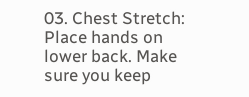03. Chest Stretch: Place hands on lower back. Make sure you keep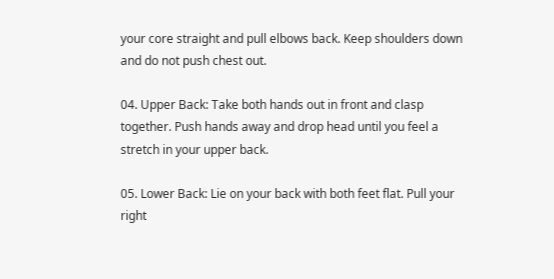your core straight and pull elbows back. Keep shoulders down and do not push chest out.

04. Upper Back: Take both hands out in front and clasp together. Push hands away and drop head until you feel a stretch in your upper back.

05. Lower Back: Lie on your back with both feet flat. Pull your right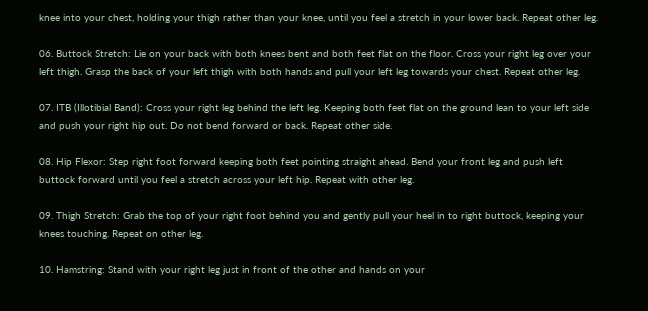knee into your chest, holding your thigh rather than your knee, until you feel a stretch in your lower back. Repeat other leg.

06. Buttock Stretch: Lie on your back with both knees bent and both feet flat on the floor. Cross your right leg over your left thigh. Grasp the back of your left thigh with both hands and pull your left leg towards your chest. Repeat other leg.

07. ITB (Illotibial Band): Cross your right leg behind the left leg. Keeping both feet flat on the ground lean to your left side and push your right hip out. Do not bend forward or back. Repeat other side.

08. Hip Flexor: Step right foot forward keeping both feet pointing straight ahead. Bend your front leg and push left buttock forward until you feel a stretch across your left hip. Repeat with other leg.

09. Thigh Stretch: Grab the top of your right foot behind you and gently pull your heel in to right buttock, keeping your knees touching. Repeat on other leg.

10. Hamstring: Stand with your right leg just in front of the other and hands on your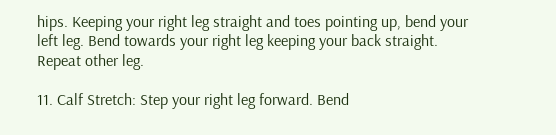hips. Keeping your right leg straight and toes pointing up, bend your left leg. Bend towards your right leg keeping your back straight. Repeat other leg.

11. Calf Stretch: Step your right leg forward. Bend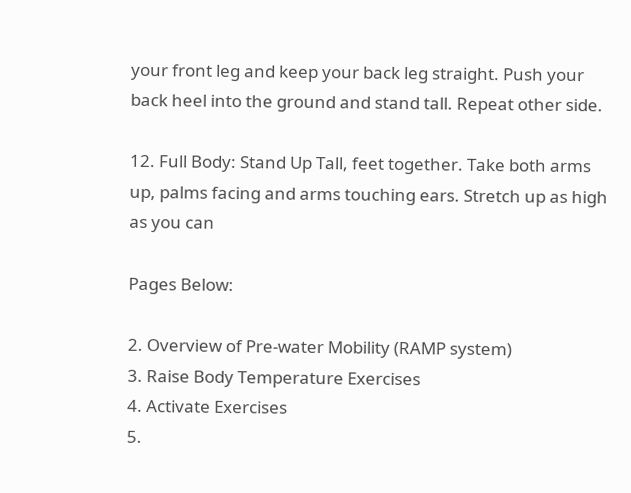your front leg and keep your back leg straight. Push your back heel into the ground and stand tall. Repeat other side.

12. Full Body: Stand Up Tall, feet together. Take both arms up, palms facing and arms touching ears. Stretch up as high as you can

Pages Below:

2. Overview of Pre-water Mobility (RAMP system)
3. Raise Body Temperature Exercises
4. Activate Exercises
5.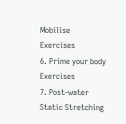Mobilise Exercises
6. Prime your body Exercises
7. Post-water Static Stretching